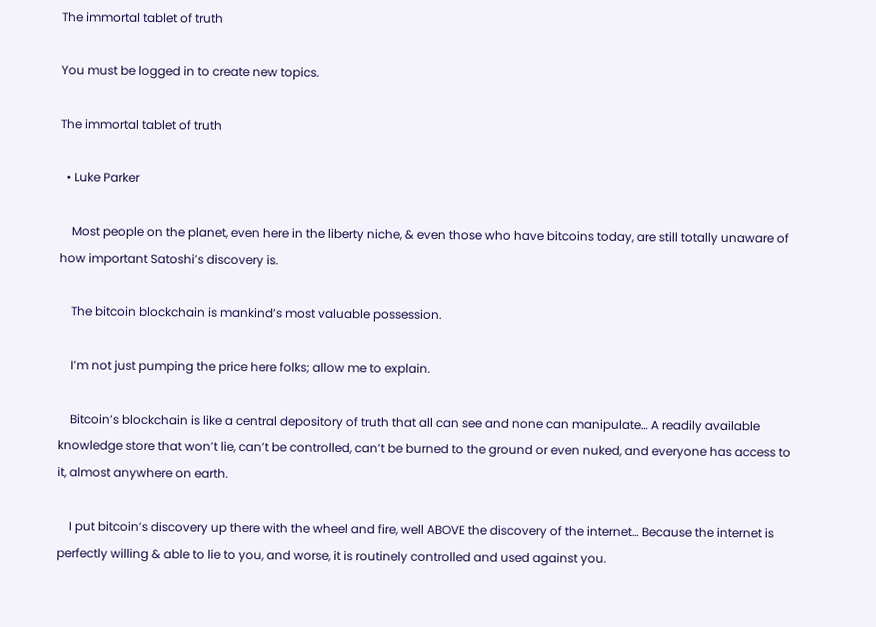The immortal tablet of truth

You must be logged in to create new topics.

The immortal tablet of truth

  • Luke Parker

    Most people on the planet, even here in the liberty niche, & even those who have bitcoins today, are still totally unaware of how important Satoshi’s discovery is.

    The bitcoin blockchain is mankind’s most valuable possession.

    I’m not just pumping the price here folks; allow me to explain.

    Bitcoin’s blockchain is like a central depository of truth that all can see and none can manipulate… A readily available knowledge store that won’t lie, can’t be controlled, can’t be burned to the ground or even nuked, and everyone has access to it, almost anywhere on earth.

    I put bitcoin’s discovery up there with the wheel and fire, well ABOVE the discovery of the internet… Because the internet is perfectly willing & able to lie to you, and worse, it is routinely controlled and used against you.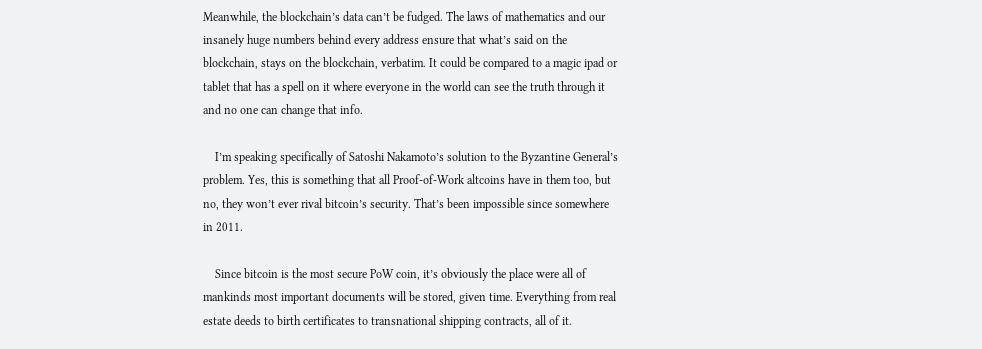Meanwhile, the blockchain’s data can’t be fudged. The laws of mathematics and our insanely huge numbers behind every address ensure that what’s said on the blockchain, stays on the blockchain, verbatim. It could be compared to a magic ipad or tablet that has a spell on it where everyone in the world can see the truth through it and no one can change that info.

    I’m speaking specifically of Satoshi Nakamoto’s solution to the Byzantine General’s problem. Yes, this is something that all Proof-of-Work altcoins have in them too, but no, they won’t ever rival bitcoin’s security. That’s been impossible since somewhere in 2011.

    Since bitcoin is the most secure PoW coin, it’s obviously the place were all of mankinds most important documents will be stored, given time. Everything from real estate deeds to birth certificates to transnational shipping contracts, all of it.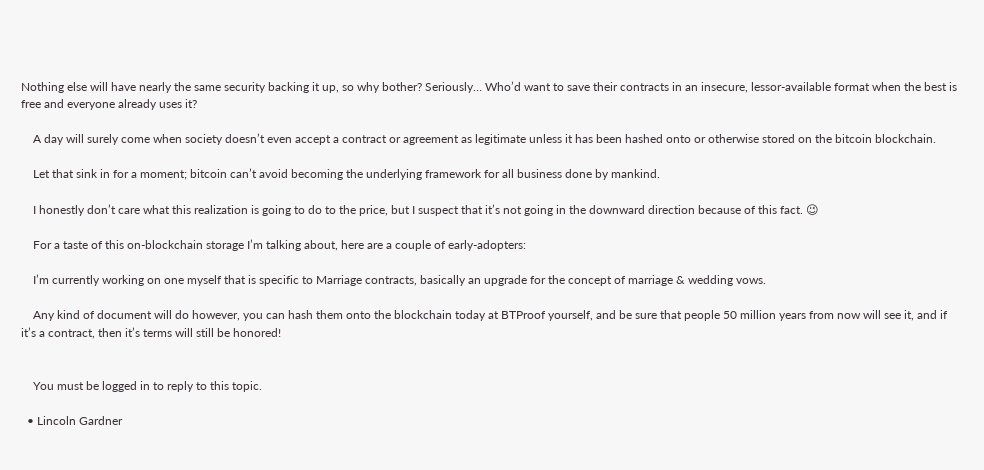Nothing else will have nearly the same security backing it up, so why bother? Seriously… Who’d want to save their contracts in an insecure, lessor-available format when the best is free and everyone already uses it?

    A day will surely come when society doesn’t even accept a contract or agreement as legitimate unless it has been hashed onto or otherwise stored on the bitcoin blockchain.

    Let that sink in for a moment; bitcoin can’t avoid becoming the underlying framework for all business done by mankind.

    I honestly don’t care what this realization is going to do to the price, but I suspect that it’s not going in the downward direction because of this fact. 😉

    For a taste of this on-blockchain storage I’m talking about, here are a couple of early-adopters:

    I’m currently working on one myself that is specific to Marriage contracts, basically an upgrade for the concept of marriage & wedding vows.

    Any kind of document will do however, you can hash them onto the blockchain today at BTProof yourself, and be sure that people 50 million years from now will see it, and if it’s a contract, then it’s terms will still be honored!


    You must be logged in to reply to this topic.

  • Lincoln Gardner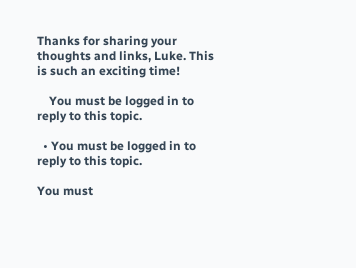Thanks for sharing your thoughts and links, Luke. This is such an exciting time!

    You must be logged in to reply to this topic.

  • You must be logged in to reply to this topic.

You must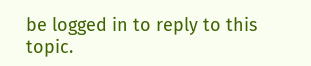be logged in to reply to this topic.